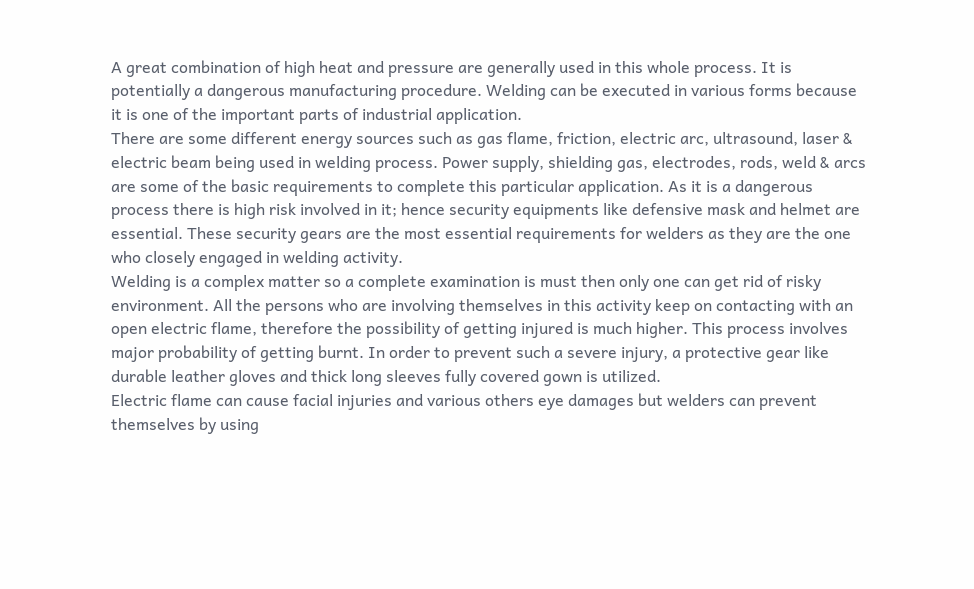A great combination of high heat and pressure are generally used in this whole process. It is potentially a dangerous manufacturing procedure. Welding can be executed in various forms because it is one of the important parts of industrial application.
There are some different energy sources such as gas flame, friction, electric arc, ultrasound, laser & electric beam being used in welding process. Power supply, shielding gas, electrodes, rods, weld & arcs are some of the basic requirements to complete this particular application. As it is a dangerous process there is high risk involved in it; hence security equipments like defensive mask and helmet are essential. These security gears are the most essential requirements for welders as they are the one who closely engaged in welding activity.
Welding is a complex matter so a complete examination is must then only one can get rid of risky environment. All the persons who are involving themselves in this activity keep on contacting with an open electric flame, therefore the possibility of getting injured is much higher. This process involves major probability of getting burnt. In order to prevent such a severe injury, a protective gear like durable leather gloves and thick long sleeves fully covered gown is utilized.
Electric flame can cause facial injuries and various others eye damages but welders can prevent themselves by using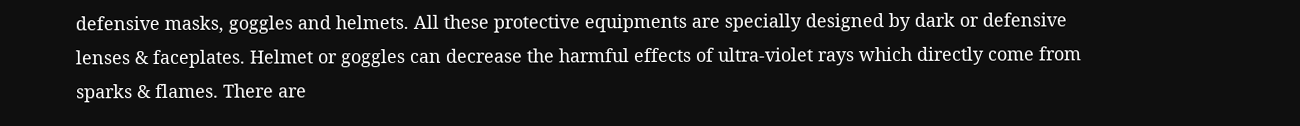defensive masks, goggles and helmets. All these protective equipments are specially designed by dark or defensive lenses & faceplates. Helmet or goggles can decrease the harmful effects of ultra-violet rays which directly come from sparks & flames. There are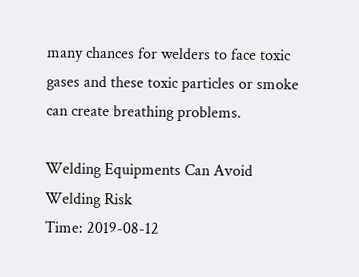many chances for welders to face toxic gases and these toxic particles or smoke can create breathing problems.

Welding Equipments Can Avoid Welding Risk
Time: 2019-08-12